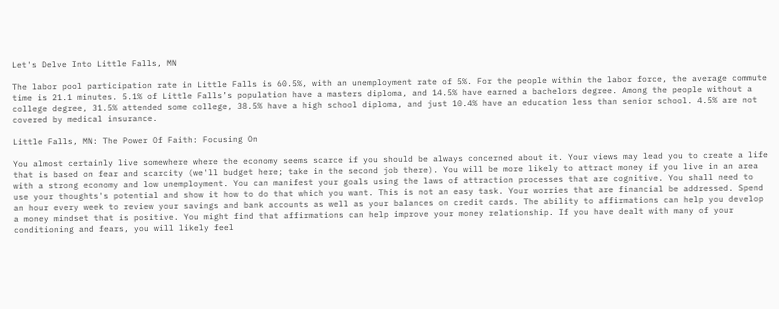Let's Delve Into Little Falls, MN

The labor pool participation rate in Little Falls is 60.5%, with an unemployment rate of 5%. For the people within the labor force, the average commute time is 21.1 minutes. 5.1% of Little Falls’s population have a masters diploma, and 14.5% have earned a bachelors degree. Among the people without a college degree, 31.5% attended some college, 38.5% have a high school diploma, and just 10.4% have an education less than senior school. 4.5% are not covered by medical insurance.

Little Falls, MN: The Power Of Faith: Focusing On

You almost certainly live somewhere where the economy seems scarce if you should be always concerned about it. Your views may lead you to create a life that is based on fear and scarcity (we'll budget here; take in the second job there). You will be more likely to attract money if you live in an area with a strong economy and low unemployment. You can manifest your goals using the laws of attraction processes that are cognitive. You shall need to use your thoughts's potential and show it how to do that which you want. This is not an easy task. Your worries that are financial be addressed. Spend an hour every week to review your savings and bank accounts as well as your balances on credit cards. The ability to affirmations can help you develop a money mindset that is positive. You might find that affirmations can help improve your money relationship. If you have dealt with many of your conditioning and fears, you will likely feel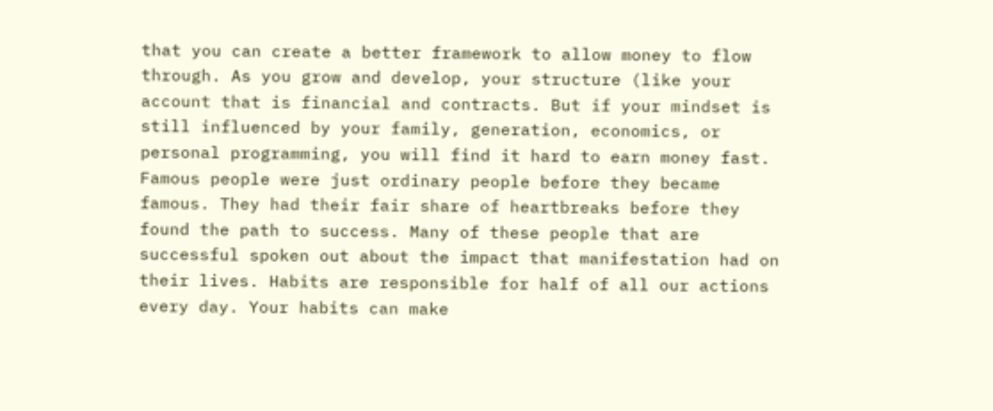that you can create a better framework to allow money to flow through. As you grow and develop, your structure (like your account that is financial and contracts. But if your mindset is still influenced by your family, generation, economics, or personal programming, you will find it hard to earn money fast. Famous people were just ordinary people before they became famous. They had their fair share of heartbreaks before they found the path to success. Many of these people that are successful spoken out about the impact that manifestation had on their lives. Habits are responsible for half of all our actions every day. Your habits can make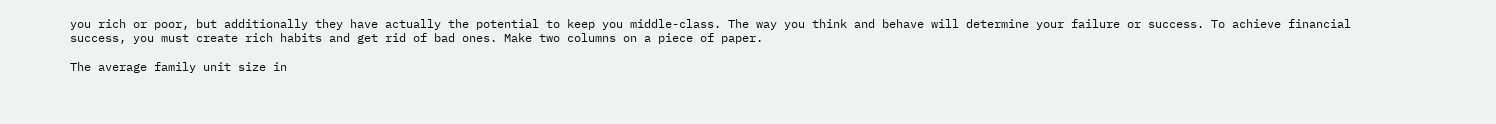you rich or poor, but additionally they have actually the potential to keep you middle-class. The way you think and behave will determine your failure or success. To achieve financial success, you must create rich habits and get rid of bad ones. Make two columns on a piece of paper.

The average family unit size in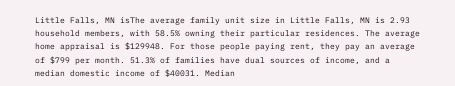Little Falls, MN isThe average family unit size in Little Falls, MN is 2.93 household members, with 58.5% owning their particular residences. The average home appraisal is $129948. For those people paying rent, they pay an average of $799 per month. 51.3% of families have dual sources of income, and a median domestic income of $40031. Median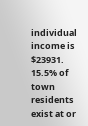individual income is $23931. 15.5% of town residents exist at or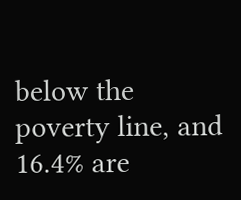below the poverty line, and 16.4% are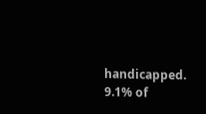handicapped. 9.1% of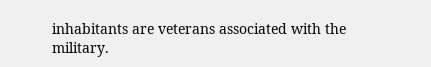inhabitants are veterans associated with the military.